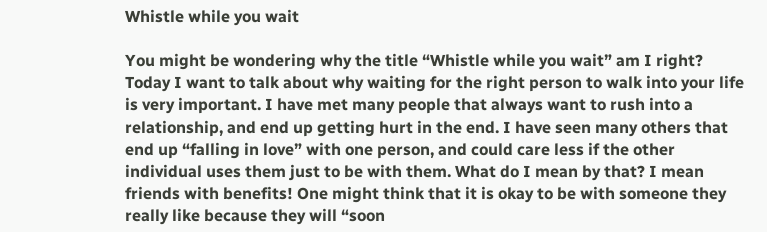Whistle while you wait

You might be wondering why the title “Whistle while you wait” am I right? Today I want to talk about why waiting for the right person to walk into your life is very important. I have met many people that always want to rush into a relationship, and end up getting hurt in the end. I have seen many others that end up “falling in love” with one person, and could care less if the other individual uses them just to be with them. What do I mean by that? I mean friends with benefits! One might think that it is okay to be with someone they really like because they will “soon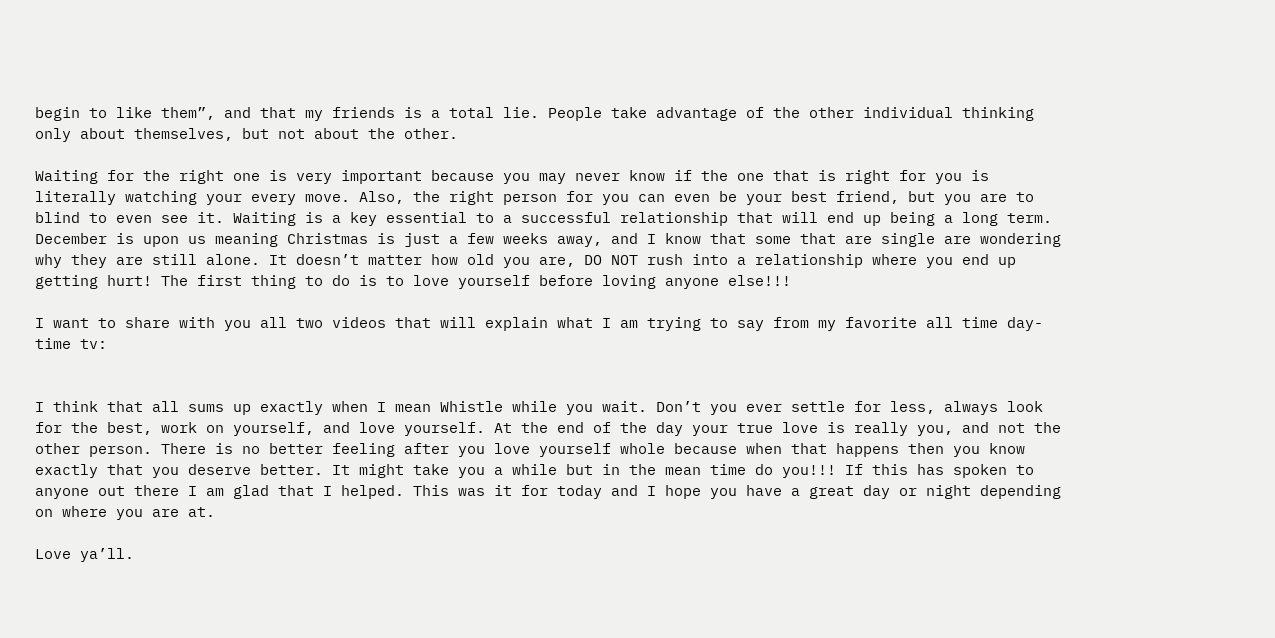begin to like them”, and that my friends is a total lie. People take advantage of the other individual thinking only about themselves, but not about the other.

Waiting for the right one is very important because you may never know if the one that is right for you is literally watching your every move. Also, the right person for you can even be your best friend, but you are to blind to even see it. Waiting is a key essential to a successful relationship that will end up being a long term. December is upon us meaning Christmas is just a few weeks away, and I know that some that are single are wondering why they are still alone. It doesn’t matter how old you are, DO NOT rush into a relationship where you end up getting hurt! The first thing to do is to love yourself before loving anyone else!!!

I want to share with you all two videos that will explain what I am trying to say from my favorite all time day-time tv:


I think that all sums up exactly when I mean Whistle while you wait. Don’t you ever settle for less, always look for the best, work on yourself, and love yourself. At the end of the day your true love is really you, and not the other person. There is no better feeling after you love yourself whole because when that happens then you know exactly that you deserve better. It might take you a while but in the mean time do you!!! If this has spoken to anyone out there I am glad that I helped. This was it for today and I hope you have a great day or night depending on where you are at.

Love ya’ll.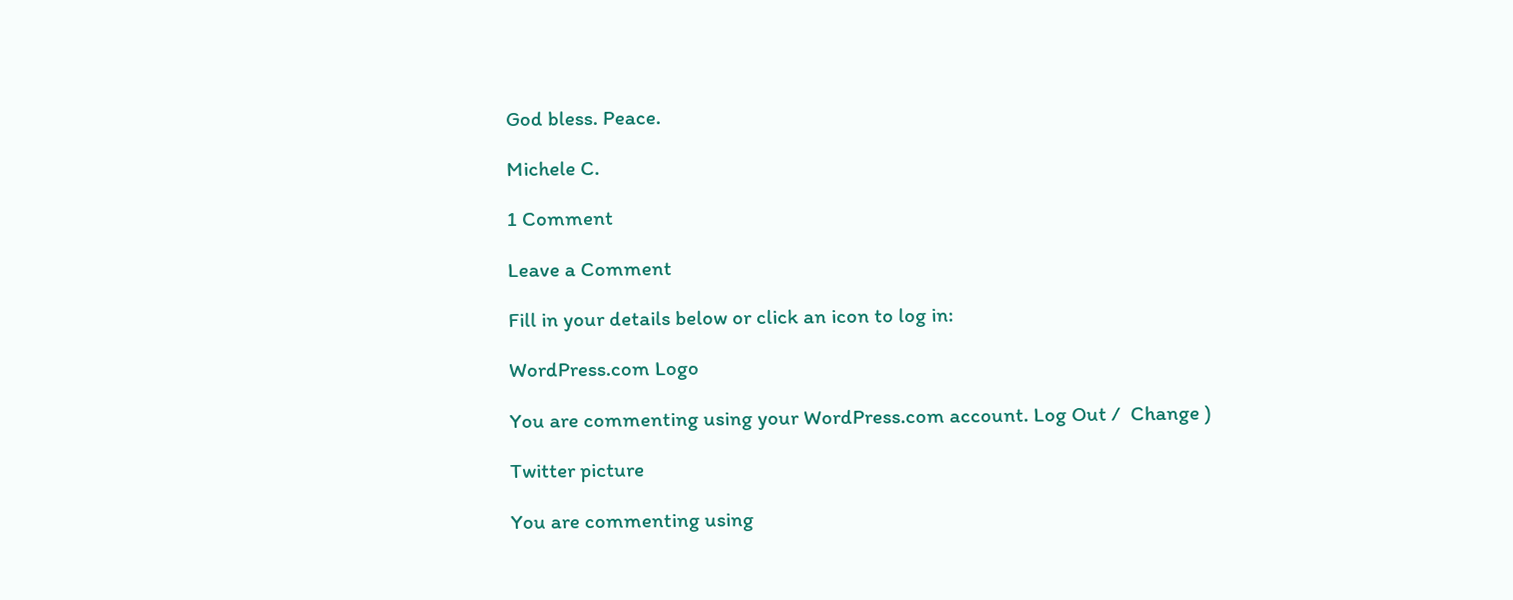God bless. Peace.

Michele C.

1 Comment

Leave a Comment

Fill in your details below or click an icon to log in:

WordPress.com Logo

You are commenting using your WordPress.com account. Log Out /  Change )

Twitter picture

You are commenting using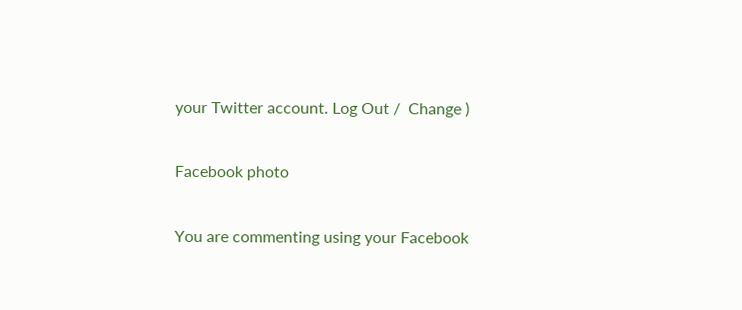your Twitter account. Log Out /  Change )

Facebook photo

You are commenting using your Facebook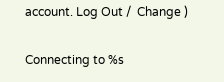account. Log Out /  Change )

Connecting to %s